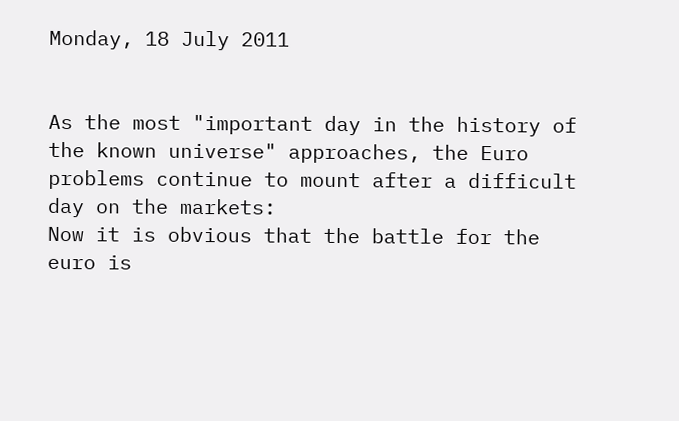Monday, 18 July 2011


As the most "important day in the history of the known universe" approaches, the Euro problems continue to mount after a difficult day on the markets:
Now it is obvious that the battle for the euro is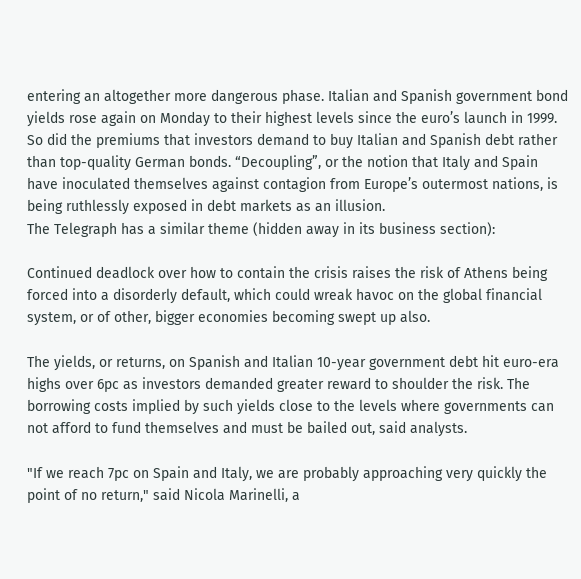entering an altogether more dangerous phase. Italian and Spanish government bond yields rose again on Monday to their highest levels since the euro’s launch in 1999. So did the premiums that investors demand to buy Italian and Spanish debt rather than top-quality German bonds. “Decoupling”, or the notion that Italy and Spain have inoculated themselves against contagion from Europe’s outermost nations, is being ruthlessly exposed in debt markets as an illusion.
The Telegraph has a similar theme (hidden away in its business section):

Continued deadlock over how to contain the crisis raises the risk of Athens being forced into a disorderly default, which could wreak havoc on the global financial system, or of other, bigger economies becoming swept up also.

The yields, or returns, on Spanish and Italian 10-year government debt hit euro-era highs over 6pc as investors demanded greater reward to shoulder the risk. The borrowing costs implied by such yields close to the levels where governments can not afford to fund themselves and must be bailed out, said analysts.

"If we reach 7pc on Spain and Italy, we are probably approaching very quickly the point of no return," said Nicola Marinelli, a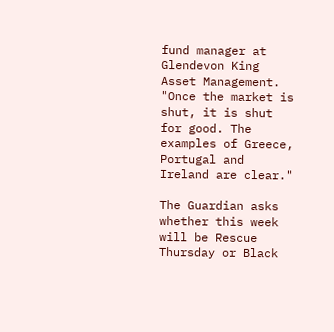fund manager at Glendevon King Asset Management. "Once the market is shut, it is shut for good. The examples of Greece, Portugal and Ireland are clear."

The Guardian asks whether this week will be Rescue Thursday or Black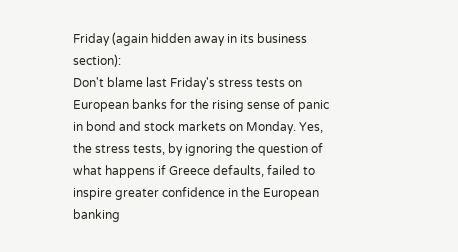Friday (again hidden away in its business section):
Don't blame last Friday's stress tests on European banks for the rising sense of panic in bond and stock markets on Monday. Yes, the stress tests, by ignoring the question of what happens if Greece defaults, failed to inspire greater confidence in the European banking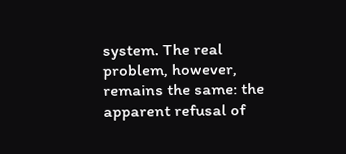system. The real problem, however, remains the same: the apparent refusal of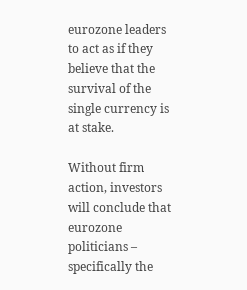eurozone leaders to act as if they believe that the survival of the single currency is at stake.

Without firm action, investors will conclude that eurozone politicians – specifically the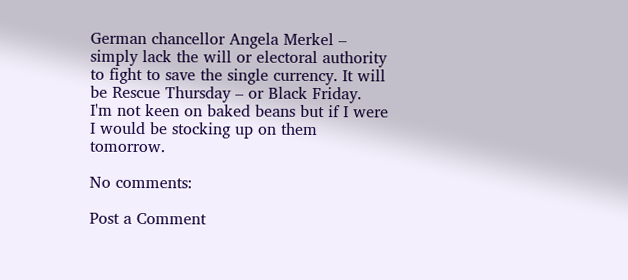German chancellor Angela Merkel – simply lack the will or electoral authority to fight to save the single currency. It will be Rescue Thursday – or Black Friday.
I'm not keen on baked beans but if I were I would be stocking up on them tomorrow.

No comments:

Post a Comment